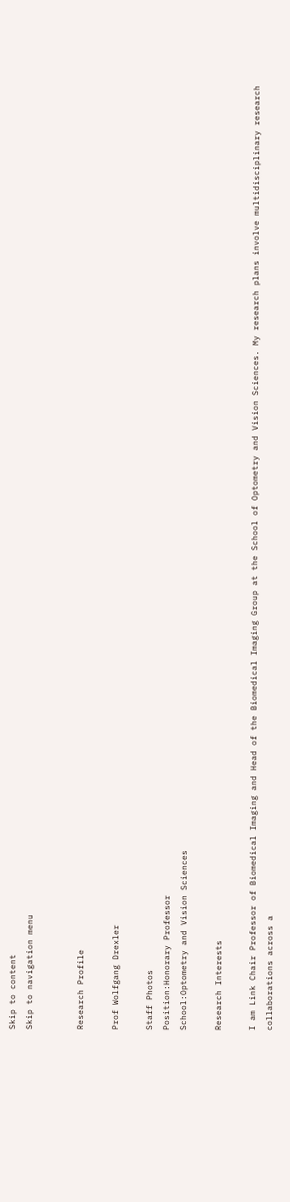Skip to content
Skip to navigation menu


Research Profile

Prof Wolfgang Drexler

Staff Photos
Position:Honorary Professor
School:Optometry and Vision Sciences

Research Interests

I am Link Chair Professor of Biomedical Imaging and Head of the Biomedical Imaging Group at the School of Optometry and Vision Sciences. My research plans involve multidisciplinary research collaborations across a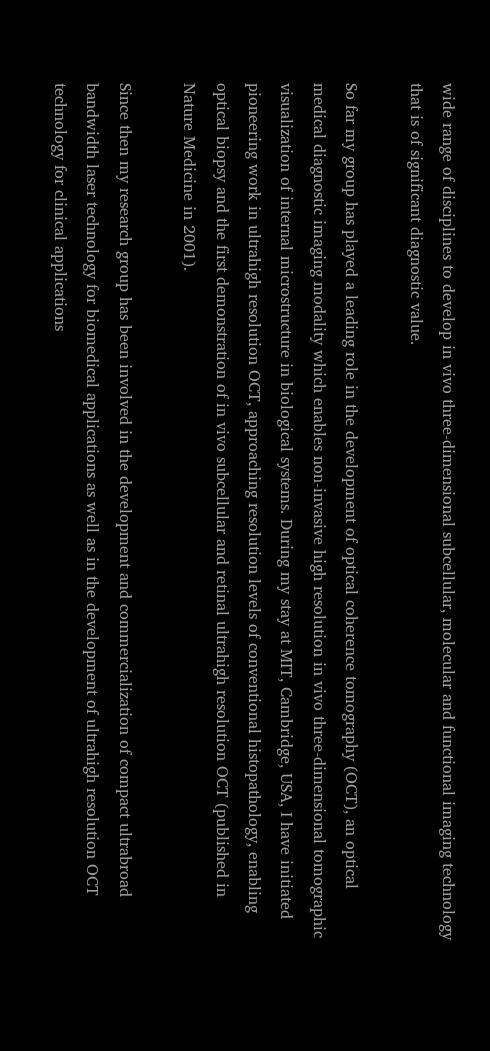wide range of disciplines to develop in vivo three-dimensional subcellular, molecular and functional imaging technology that is of significant diagnostic value.

So far my group has played a leading role in the development of optical coherence tomography (OCT), an optical medical diagnostic imaging modality which enables non-invasive high resolution in vivo three-dimensional tomographic visualization of internal microstructure in biological systems. During my stay at MIT, Cambridge, USA, I have initiated pioneering work in ultrahigh resolution OCT, approaching resolution levels of conventional histopathology, enabling optical biopsy and the first demonstration of in vivo subcellular and retinal ultrahigh resolution OCT (published in Nature Medicine in 2001).

Since then my research group has been involved in the development and commercialization of compact ultrabroad bandwidth laser technology for biomedical applications as well as in the development of ultrahigh resolution OCT technology for clinical applications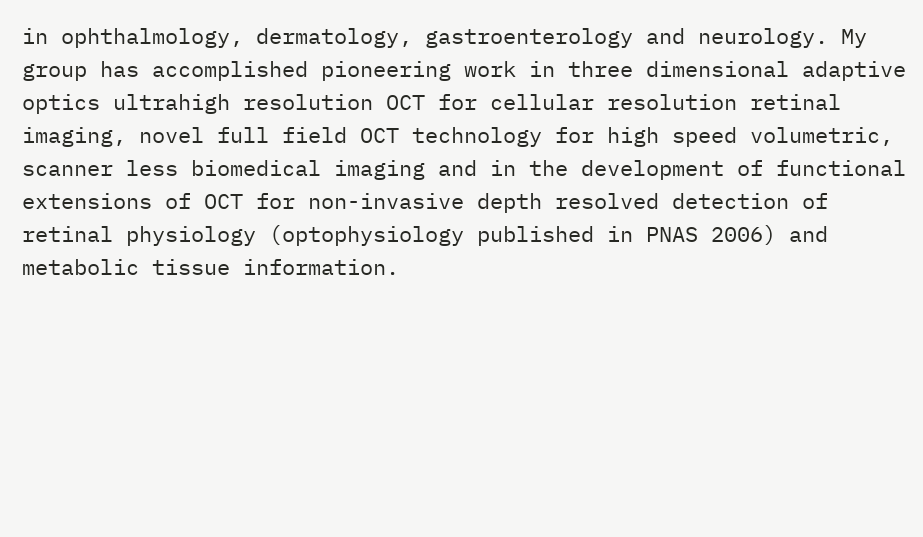in ophthalmology, dermatology, gastroenterology and neurology. My group has accomplished pioneering work in three dimensional adaptive optics ultrahigh resolution OCT for cellular resolution retinal imaging, novel full field OCT technology for high speed volumetric, scanner less biomedical imaging and in the development of functional extensions of OCT for non-invasive depth resolved detection of retinal physiology (optophysiology published in PNAS 2006) and metabolic tissue information.